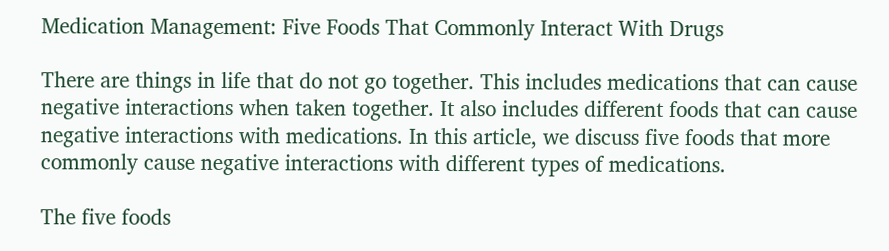Medication Management: Five Foods That Commonly Interact With Drugs

There are things in life that do not go together. This includes medications that can cause negative interactions when taken together. It also includes different foods that can cause negative interactions with medications. In this article, we discuss five foods that more commonly cause negative interactions with different types of medications.

The five foods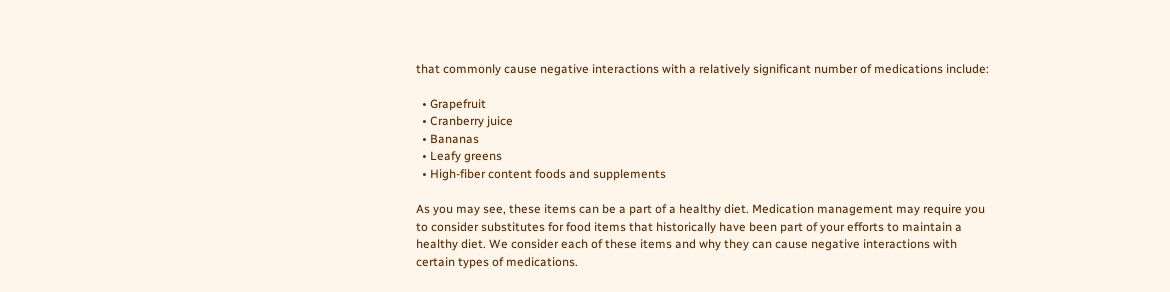that commonly cause negative interactions with a relatively significant number of medications include:

  • Grapefruit
  • Cranberry juice
  • Bananas
  • Leafy greens
  • High-fiber content foods and supplements

As you may see, these items can be a part of a healthy diet. Medication management may require you to consider substitutes for food items that historically have been part of your efforts to maintain a healthy diet. We consider each of these items and why they can cause negative interactions with certain types of medications.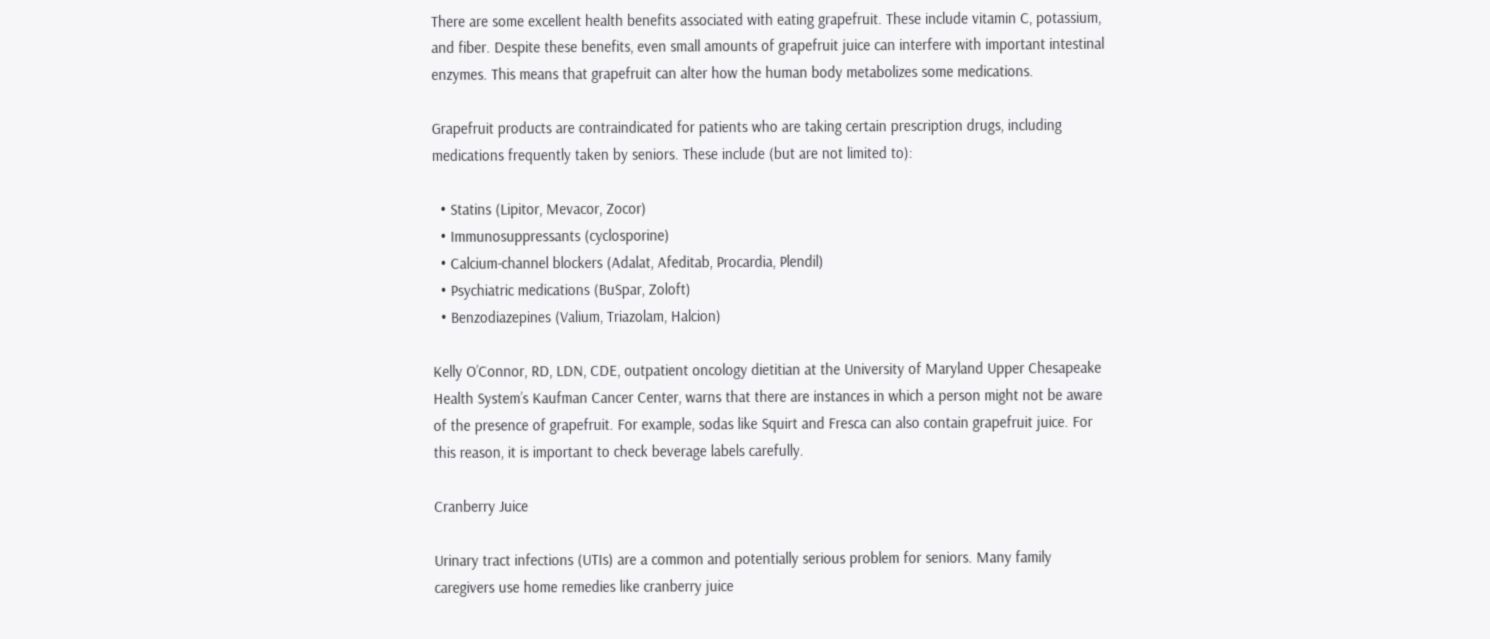There are some excellent health benefits associated with eating grapefruit. These include vitamin C, potassium, and fiber. Despite these benefits, even small amounts of grapefruit juice can interfere with important intestinal enzymes. This means that grapefruit can alter how the human body metabolizes some medications.

Grapefruit products are contraindicated for patients who are taking certain prescription drugs, including medications frequently taken by seniors. These include (but are not limited to):

  • Statins (Lipitor, Mevacor, Zocor)
  • Immunosuppressants (cyclosporine)
  • Calcium-channel blockers (Adalat, Afeditab, Procardia, Plendil)
  • Psychiatric medications (BuSpar, Zoloft)
  • Benzodiazepines (Valium, Triazolam, Halcion)

Kelly O’Connor, RD, LDN, CDE, outpatient oncology dietitian at the University of Maryland Upper Chesapeake Health System’s Kaufman Cancer Center, warns that there are instances in which a person might not be aware of the presence of grapefruit. For example, sodas like Squirt and Fresca can also contain grapefruit juice. For this reason, it is important to check beverage labels carefully.

Cranberry Juice

Urinary tract infections (UTIs) are a common and potentially serious problem for seniors. Many family caregivers use home remedies like cranberry juice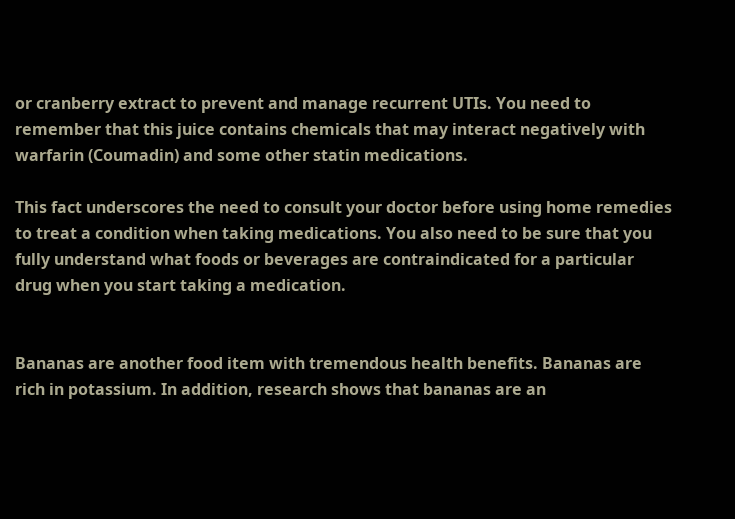or cranberry extract to prevent and manage recurrent UTIs. You need to remember that this juice contains chemicals that may interact negatively with warfarin (Coumadin) and some other statin medications.

This fact underscores the need to consult your doctor before using home remedies to treat a condition when taking medications. You also need to be sure that you fully understand what foods or beverages are contraindicated for a particular drug when you start taking a medication.


Bananas are another food item with tremendous health benefits. Bananas are rich in potassium. In addition, research shows that bananas are an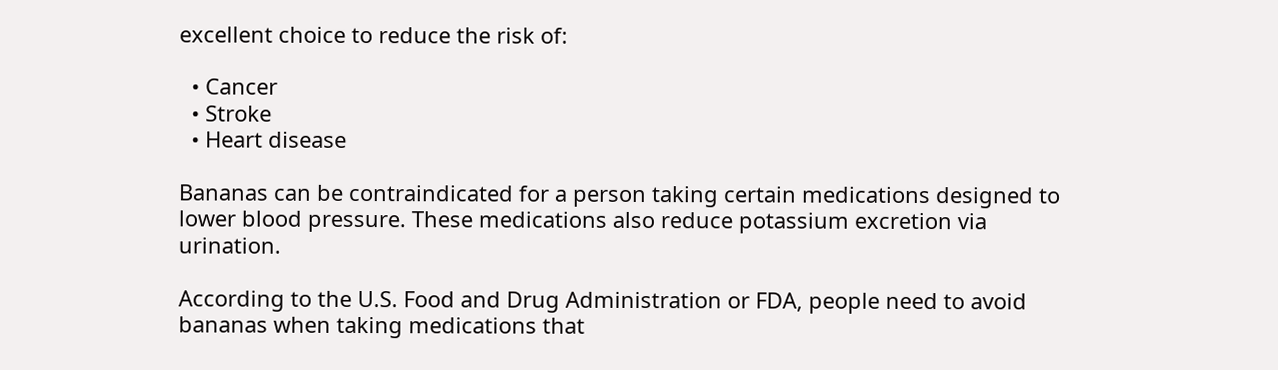excellent choice to reduce the risk of:

  • Cancer
  • Stroke
  • Heart disease

Bananas can be contraindicated for a person taking certain medications designed to lower blood pressure. These medications also reduce potassium excretion via urination.

According to the U.S. Food and Drug Administration or FDA, people need to avoid bananas when taking medications that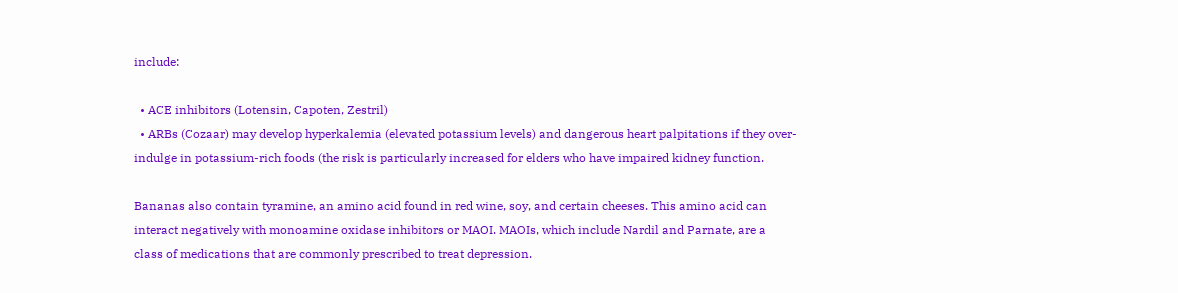include:

  • ACE inhibitors (Lotensin, Capoten, Zestril)
  • ARBs (Cozaar) may develop hyperkalemia (elevated potassium levels) and dangerous heart palpitations if they over-indulge in potassium-rich foods (the risk is particularly increased for elders who have impaired kidney function.

Bananas also contain tyramine, an amino acid found in red wine, soy, and certain cheeses. This amino acid can interact negatively with monoamine oxidase inhibitors or MAOI. MAOIs, which include Nardil and Parnate, are a class of medications that are commonly prescribed to treat depression.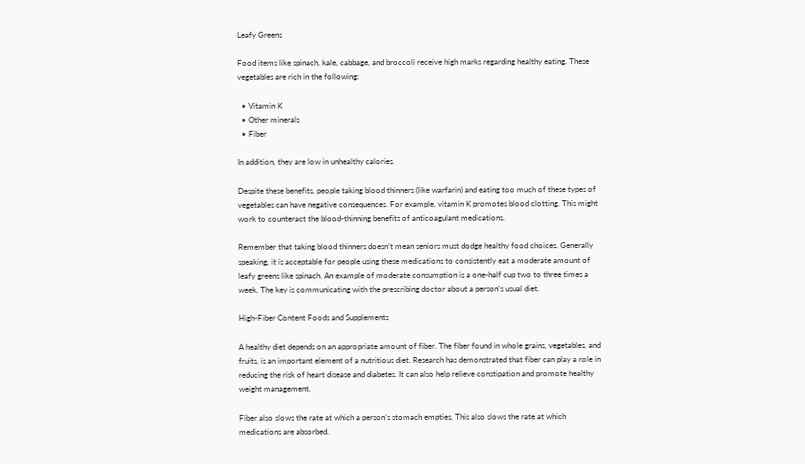Leafy Greens

Food items like spinach, kale, cabbage, and broccoli receive high marks regarding healthy eating. These vegetables are rich in the following:

  • Vitamin K
  • Other minerals
  • Fiber

In addition, they are low in unhealthy calories.

Despite these benefits, people taking blood thinners (like warfarin) and eating too much of these types of vegetables can have negative consequences. For example, vitamin K promotes blood clotting. This might work to counteract the blood-thinning benefits of anticoagulant medications.

Remember that taking blood thinners doesn’t mean seniors must dodge healthy food choices. Generally speaking, it is acceptable for people using these medications to consistently eat a moderate amount of leafy greens like spinach. An example of moderate consumption is a one-half cup two to three times a week. The key is communicating with the prescribing doctor about a person’s usual diet.

High-Fiber Content Foods and Supplements

A healthy diet depends on an appropriate amount of fiber. The fiber found in whole grains, vegetables, and fruits, is an important element of a nutritious diet. Research has demonstrated that fiber can play a role in reducing the risk of heart disease and diabetes. It can also help relieve constipation and promote healthy weight management.

Fiber also slows the rate at which a person’s stomach empties. This also slows the rate at which medications are absorbed.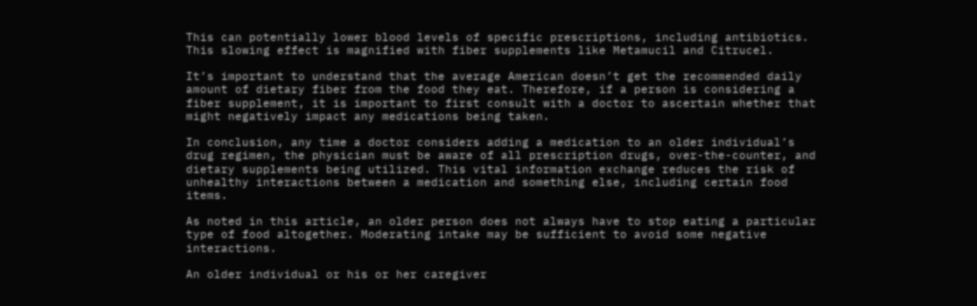This can potentially lower blood levels of specific prescriptions, including antibiotics. This slowing effect is magnified with fiber supplements like Metamucil and Citrucel.

It’s important to understand that the average American doesn’t get the recommended daily amount of dietary fiber from the food they eat. Therefore, if a person is considering a fiber supplement, it is important to first consult with a doctor to ascertain whether that might negatively impact any medications being taken.

In conclusion, any time a doctor considers adding a medication to an older individual’s drug regimen, the physician must be aware of all prescription drugs, over-the-counter, and dietary supplements being utilized. This vital information exchange reduces the risk of unhealthy interactions between a medication and something else, including certain food items.

As noted in this article, an older person does not always have to stop eating a particular type of food altogether. Moderating intake may be sufficient to avoid some negative interactions.

An older individual or his or her caregiver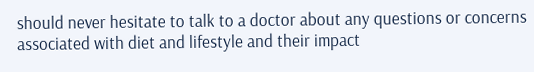should never hesitate to talk to a doctor about any questions or concerns associated with diet and lifestyle and their impact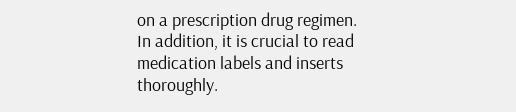on a prescription drug regimen. In addition, it is crucial to read medication labels and inserts thoroughly.